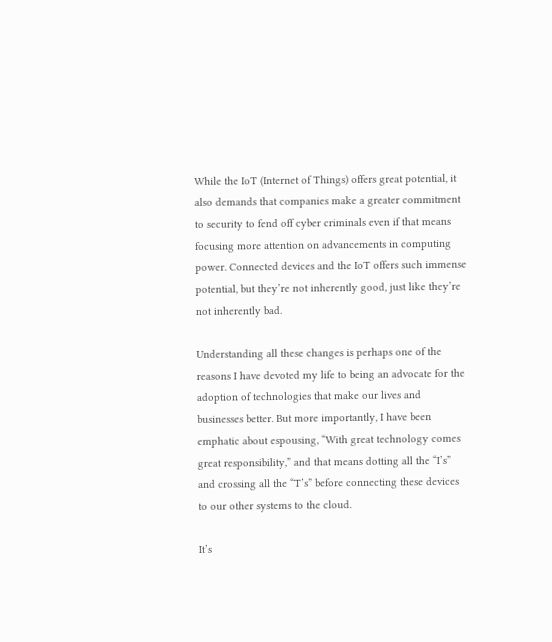While the IoT (Internet of Things) offers great potential, it also demands that companies make a greater commitment to security to fend off cyber criminals even if that means focusing more attention on advancements in computing power. Connected devices and the IoT offers such immense potential, but they’re not inherently good, just like they’re not inherently bad.

Understanding all these changes is perhaps one of the reasons I have devoted my life to being an advocate for the adoption of technologies that make our lives and businesses better. But more importantly, I have been emphatic about espousing, “With great technology comes great responsibility,” and that means dotting all the “I’s” and crossing all the “T’s” before connecting these devices to our other systems to the cloud.

It’s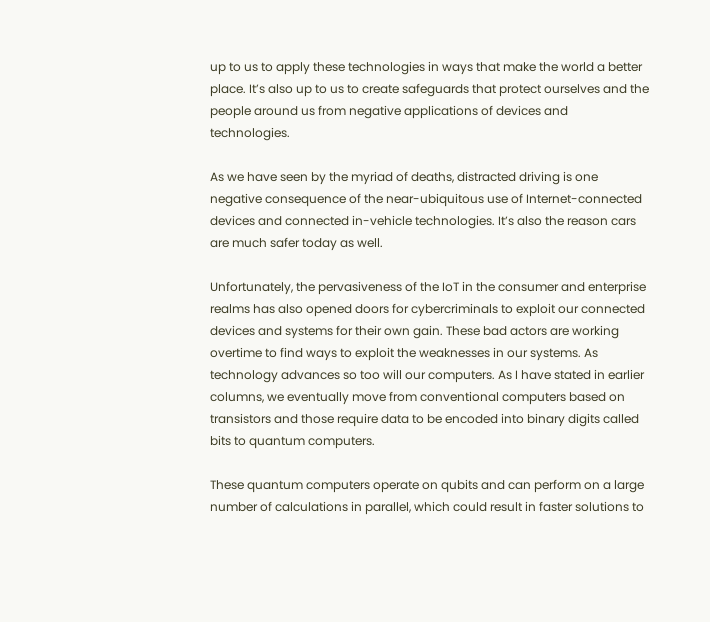up to us to apply these technologies in ways that make the world a better place. It’s also up to us to create safeguards that protect ourselves and the people around us from negative applications of devices and technologies.

As we have seen by the myriad of deaths, distracted driving is one negative consequence of the near-ubiquitous use of Internet-connected devices and connected in-vehicle technologies. It’s also the reason cars are much safer today as well.

Unfortunately, the pervasiveness of the IoT in the consumer and enterprise realms has also opened doors for cybercriminals to exploit our connected devices and systems for their own gain. These bad actors are working overtime to find ways to exploit the weaknesses in our systems. As technology advances so too will our computers. As I have stated in earlier columns, we eventually move from conventional computers based on transistors and those require data to be encoded into binary digits called bits to quantum computers.

These quantum computers operate on qubits and can perform on a large number of calculations in parallel, which could result in faster solutions to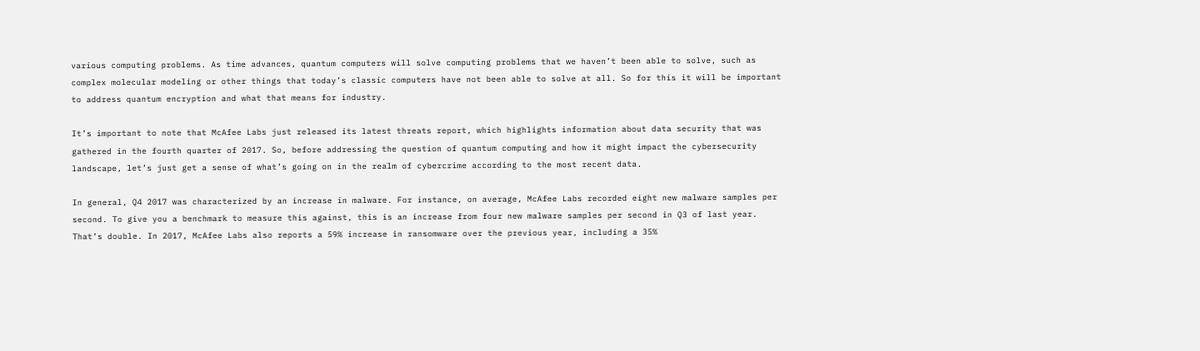various computing problems. As time advances, quantum computers will solve computing problems that we haven’t been able to solve, such as complex molecular modeling or other things that today’s classic computers have not been able to solve at all. So for this it will be important to address quantum encryption and what that means for industry.

It’s important to note that McAfee Labs just released its latest threats report, which highlights information about data security that was gathered in the fourth quarter of 2017. So, before addressing the question of quantum computing and how it might impact the cybersecurity landscape, let’s just get a sense of what’s going on in the realm of cybercrime according to the most recent data.

In general, Q4 2017 was characterized by an increase in malware. For instance, on average, McAfee Labs recorded eight new malware samples per second. To give you a benchmark to measure this against, this is an increase from four new malware samples per second in Q3 of last year.  That’s double. In 2017, McAfee Labs also reports a 59% increase in ransomware over the previous year, including a 35%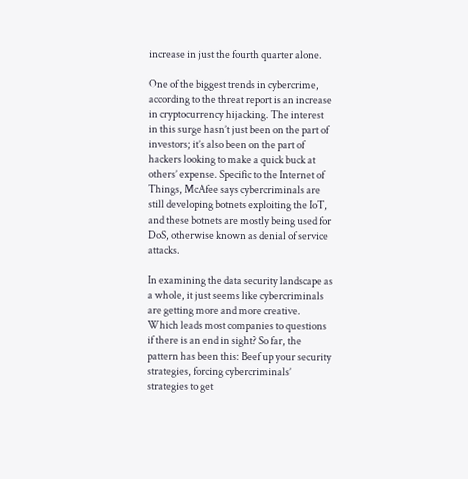increase in just the fourth quarter alone.

One of the biggest trends in cybercrime, according to the threat report is an increase in cryptocurrency hijacking. The interest in this surge hasn’t just been on the part of investors; it’s also been on the part of hackers looking to make a quick buck at others’ expense. Specific to the Internet of Things, McAfee says cybercriminals are still developing botnets exploiting the IoT, and these botnets are mostly being used for DoS, otherwise known as denial of service attacks.

In examining the data security landscape as a whole, it just seems like cybercriminals are getting more and more creative. Which leads most companies to questions if there is an end in sight? So far, the pattern has been this: Beef up your security strategies, forcing cybercriminals’ strategies to get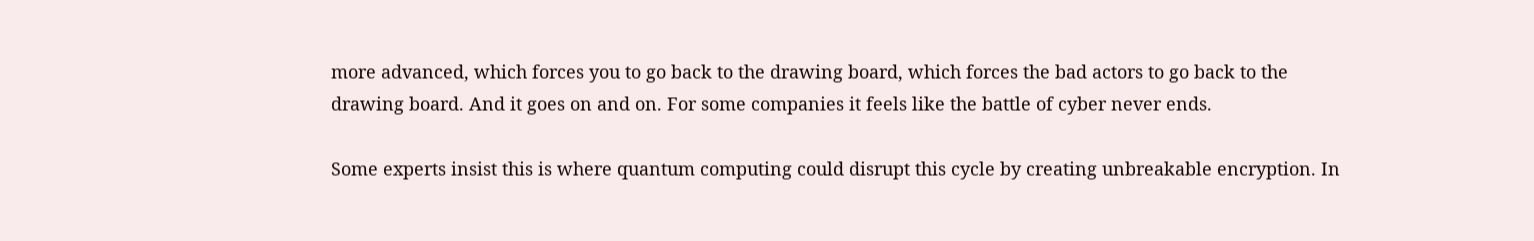more advanced, which forces you to go back to the drawing board, which forces the bad actors to go back to the drawing board. And it goes on and on. For some companies it feels like the battle of cyber never ends.

Some experts insist this is where quantum computing could disrupt this cycle by creating unbreakable encryption. In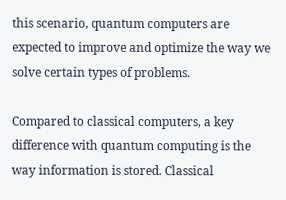this scenario, quantum computers are expected to improve and optimize the way we solve certain types of problems.

Compared to classical computers, a key difference with quantum computing is the way information is stored. Classical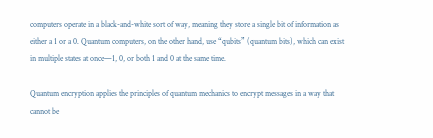computers operate in a black-and-white sort of way, meaning they store a single bit of information as either a 1 or a 0. Quantum computers, on the other hand, use “qubits” (quantum bits), which can exist in multiple states at once—1, 0, or both 1 and 0 at the same time.

Quantum encryption applies the principles of quantum mechanics to encrypt messages in a way that cannot be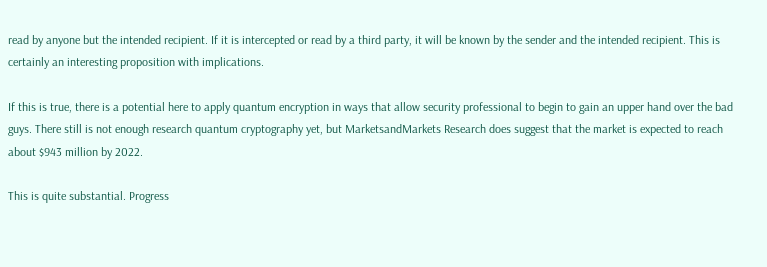read by anyone but the intended recipient. If it is intercepted or read by a third party, it will be known by the sender and the intended recipient. This is certainly an interesting proposition with implications.

If this is true, there is a potential here to apply quantum encryption in ways that allow security professional to begin to gain an upper hand over the bad guys. There still is not enough research quantum cryptography yet, but MarketsandMarkets Research does suggest that the market is expected to reach about $943 million by 2022.

This is quite substantial. Progress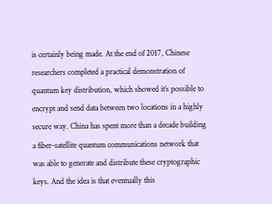is certainly being made. At the end of 2017, Chinese researchers completed a practical demonstration of quantum key distribution, which showed it’s possible to encrypt and send data between two locations in a highly secure way. China has spent more than a decade building a fiber-satellite quantum communications network that was able to generate and distribute these cryptographic keys. And the idea is that eventually this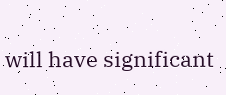will have significant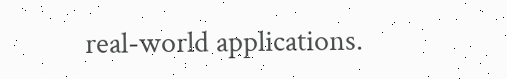real-world applications.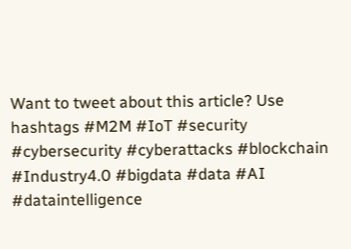Want to tweet about this article? Use hashtags #M2M #IoT #security #cybersecurity #cyberattacks #blockchain #Industry4.0 #bigdata #data #AI #dataintelligence